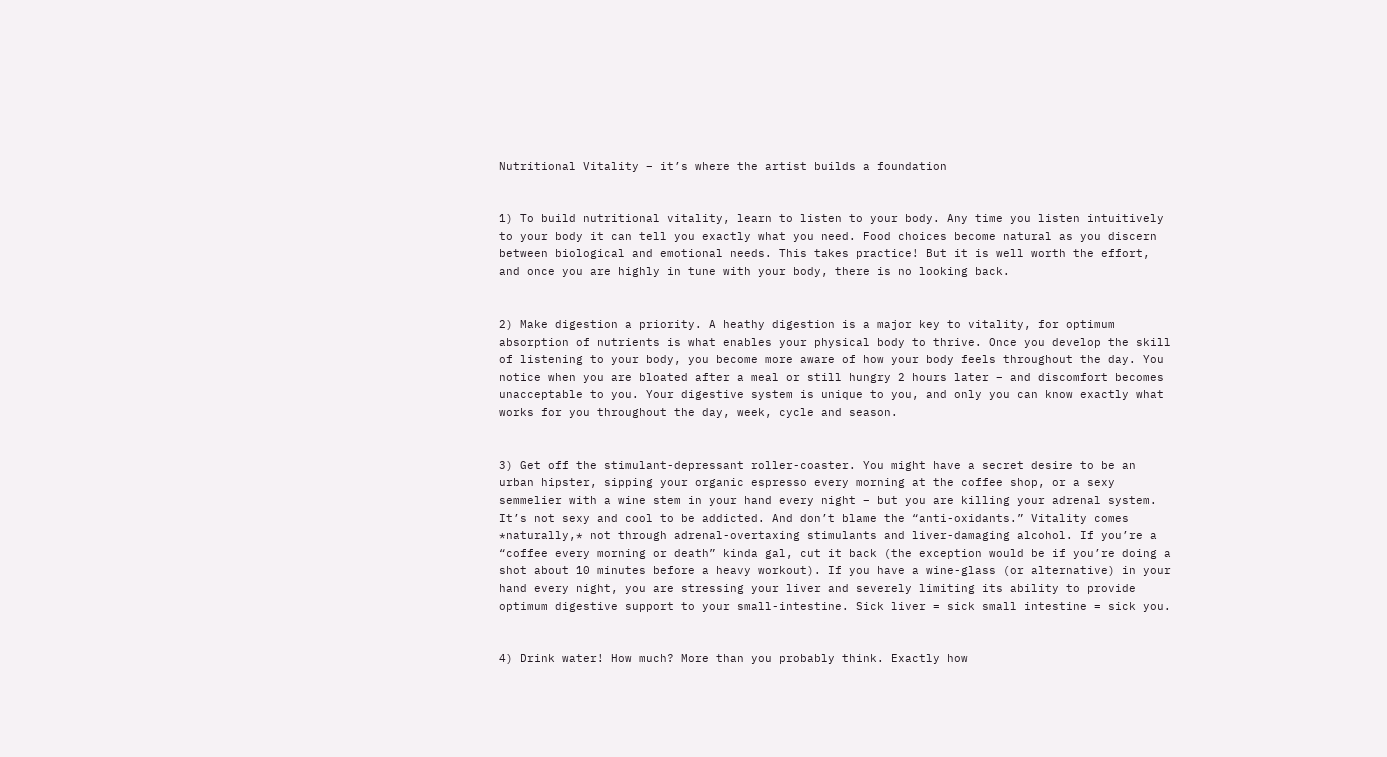Nutritional Vitality – it’s where the artist builds a foundation


1) To build nutritional vitality, learn to listen to your body. Any time you listen intuitively to your body it can tell you exactly what you need. Food choices become natural as you discern between biological and emotional needs. This takes practice! But it is well worth the effort, and once you are highly in tune with your body, there is no looking back.


2) Make digestion a priority. A heathy digestion is a major key to vitality, for optimum absorption of nutrients is what enables your physical body to thrive. Once you develop the skill of listening to your body, you become more aware of how your body feels throughout the day. You notice when you are bloated after a meal or still hungry 2 hours later – and discomfort becomes unacceptable to you. Your digestive system is unique to you, and only you can know exactly what works for you throughout the day, week, cycle and season.


3) Get off the stimulant-depressant roller-coaster. You might have a secret desire to be an urban hipster, sipping your organic espresso every morning at the coffee shop, or a sexy semmelier with a wine stem in your hand every night – but you are killing your adrenal system. It’s not sexy and cool to be addicted. And don’t blame the “anti-oxidants.” Vitality comes *naturally,* not through adrenal-overtaxing stimulants and liver-damaging alcohol. If you’re a “coffee every morning or death” kinda gal, cut it back (the exception would be if you’re doing a shot about 10 minutes before a heavy workout). If you have a wine-glass (or alternative) in your hand every night, you are stressing your liver and severely limiting its ability to provide optimum digestive support to your small-intestine. Sick liver = sick small intestine = sick you.


4) Drink water! How much? More than you probably think. Exactly how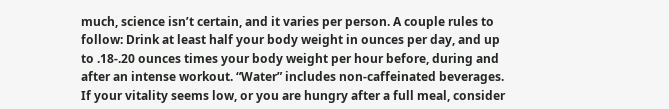much, science isn’t certain, and it varies per person. A couple rules to follow: Drink at least half your body weight in ounces per day, and up to .18-.20 ounces times your body weight per hour before, during and after an intense workout. “Water” includes non-caffeinated beverages. If your vitality seems low, or you are hungry after a full meal, consider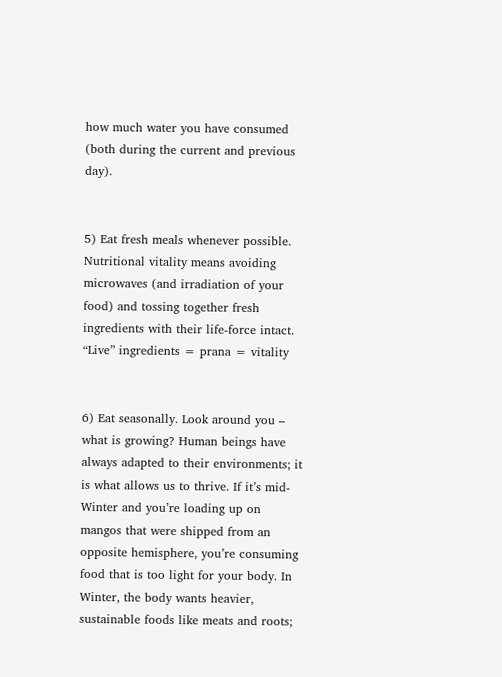how much water you have consumed (both during the current and previous day).


5) Eat fresh meals whenever possible. Nutritional vitality means avoiding microwaves (and irradiation of your food) and tossing together fresh ingredients with their life-force intact. “Live” ingredients = prana = vitality


6) Eat seasonally. Look around you – what is growing? Human beings have always adapted to their environments; it is what allows us to thrive. If it’s mid-Winter and you’re loading up on mangos that were shipped from an opposite hemisphere, you’re consuming food that is too light for your body. In Winter, the body wants heavier, sustainable foods like meats and roots;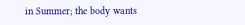in Summer; the body wants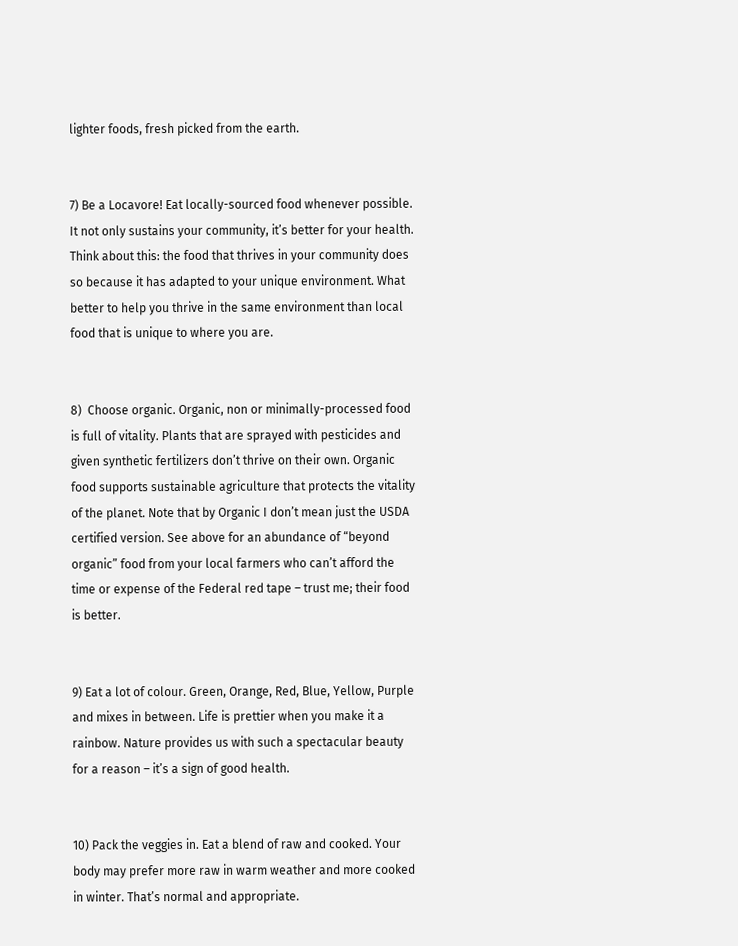lighter foods, fresh picked from the earth.


7) Be a Locavore! Eat locally-sourced food whenever possible. It not only sustains your community, it’s better for your health. Think about this: the food that thrives in your community does so because it has adapted to your unique environment. What better to help you thrive in the same environment than local food that is unique to where you are.


8)  Choose organic. Organic, non or minimally-processed food is full of vitality. Plants that are sprayed with pesticides and given synthetic fertilizers don’t thrive on their own. Organic food supports sustainable agriculture that protects the vitality of the planet. Note that by Organic I don’t mean just the USDA certified version. See above for an abundance of “beyond organic” food from your local farmers who can’t afford the time or expense of the Federal red tape – trust me; their food is better.


9) Eat a lot of colour. Green, Orange, Red, Blue, Yellow, Purple and mixes in between. Life is prettier when you make it a rainbow. Nature provides us with such a spectacular beauty for a reason – it’s a sign of good health.


10) Pack the veggies in. Eat a blend of raw and cooked. Your body may prefer more raw in warm weather and more cooked in winter. That’s normal and appropriate.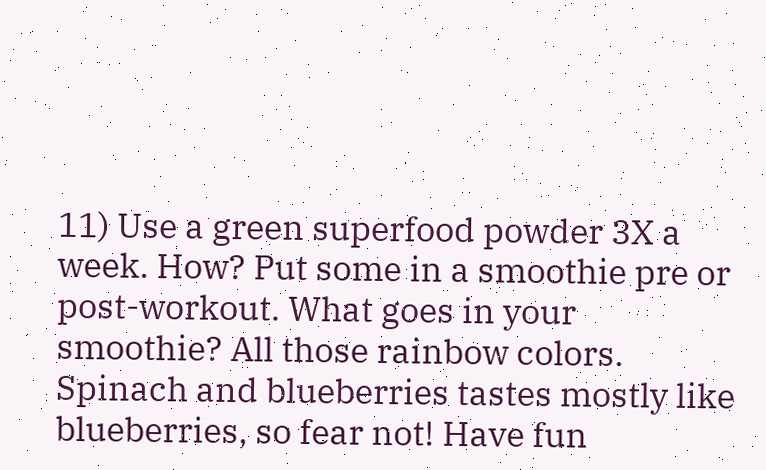11) Use a green superfood powder 3X a week. How? Put some in a smoothie pre or post-workout. What goes in your smoothie? All those rainbow colors. Spinach and blueberries tastes mostly like blueberries, so fear not! Have fun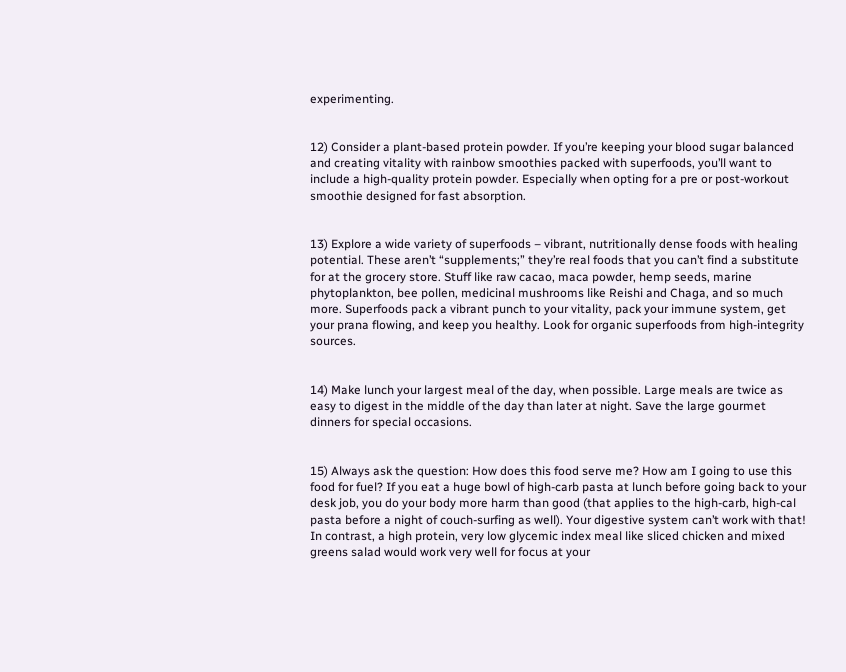experimenting.


12) Consider a plant-based protein powder. If you’re keeping your blood sugar balanced and creating vitality with rainbow smoothies packed with superfoods, you’ll want to include a high-quality protein powder. Especially when opting for a pre or post-workout smoothie designed for fast absorption.


13) Explore a wide variety of superfoods – vibrant, nutritionally dense foods with healing potential. These aren’t “supplements;” they’re real foods that you can’t find a substitute for at the grocery store. Stuff like raw cacao, maca powder, hemp seeds, marine phytoplankton, bee pollen, medicinal mushrooms like Reishi and Chaga, and so much more. Superfoods pack a vibrant punch to your vitality, pack your immune system, get your prana flowing, and keep you healthy. Look for organic superfoods from high-integrity sources.


14) Make lunch your largest meal of the day, when possible. Large meals are twice as easy to digest in the middle of the day than later at night. Save the large gourmet dinners for special occasions.


15) Always ask the question: How does this food serve me? How am I going to use this food for fuel? If you eat a huge bowl of high-carb pasta at lunch before going back to your desk job, you do your body more harm than good (that applies to the high-carb, high-cal pasta before a night of couch-surfing as well). Your digestive system can’t work with that! In contrast, a high protein, very low glycemic index meal like sliced chicken and mixed greens salad would work very well for focus at your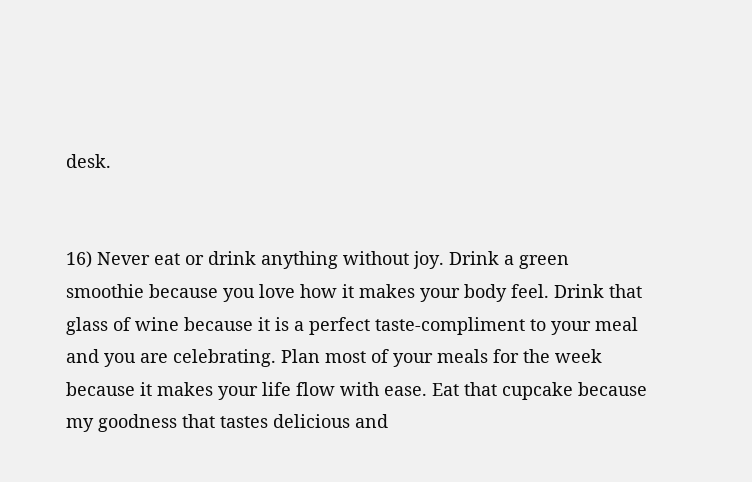desk.


16) Never eat or drink anything without joy. Drink a green smoothie because you love how it makes your body feel. Drink that glass of wine because it is a perfect taste-compliment to your meal and you are celebrating. Plan most of your meals for the week because it makes your life flow with ease. Eat that cupcake because my goodness that tastes delicious and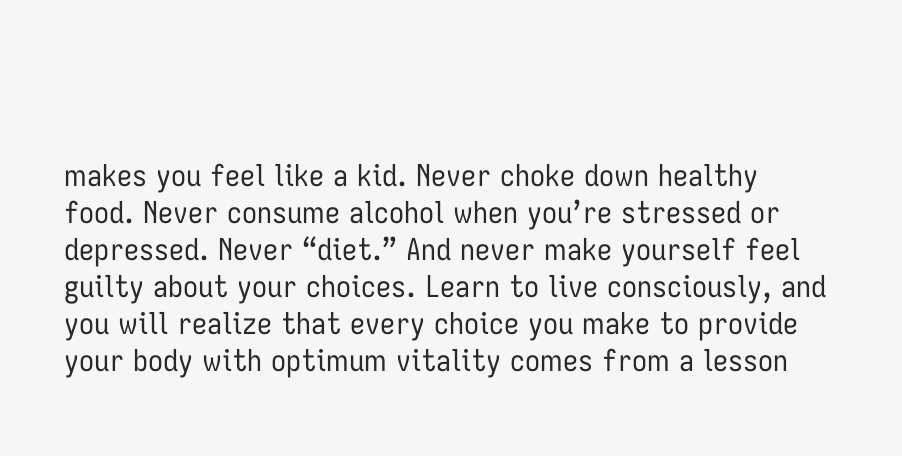makes you feel like a kid. Never choke down healthy food. Never consume alcohol when you’re stressed or depressed. Never “diet.” And never make yourself feel guilty about your choices. Learn to live consciously, and you will realize that every choice you make to provide your body with optimum vitality comes from a lesson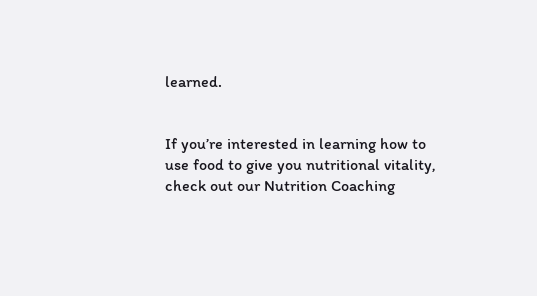learned.


If you’re interested in learning how to use food to give you nutritional vitality, check out our Nutrition Coaching